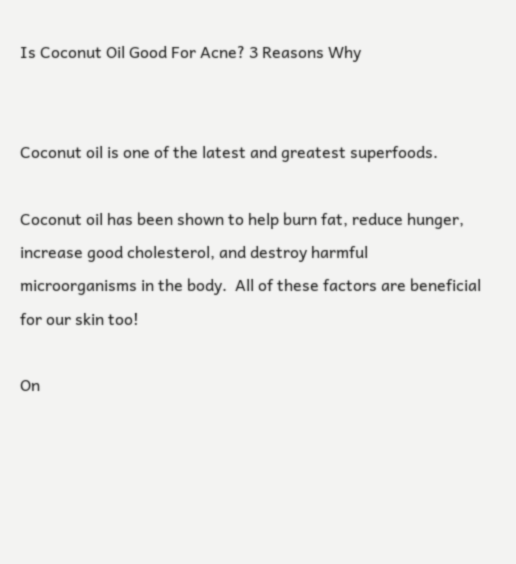Is Coconut Oil Good For Acne? 3 Reasons Why


Coconut oil is one of the latest and greatest superfoods.

Coconut oil has been shown to help burn fat, reduce hunger, increase good cholesterol, and destroy harmful microorganisms in the body.  All of these factors are beneficial for our skin too!

On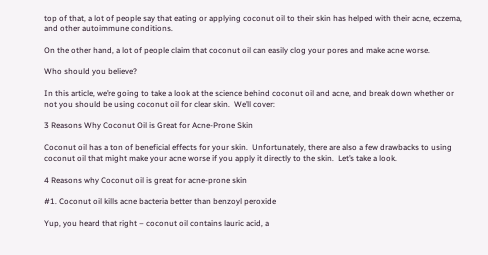top of that, a lot of people say that eating or applying coconut oil to their skin has helped with their acne, eczema, and other autoimmune conditions.

On the other hand, a lot of people claim that coconut oil can easily clog your pores and make acne worse.

Who should you believe?

In this article, we’re going to take a look at the science behind coconut oil and acne, and break down whether or not you should be using coconut oil for clear skin.  We’ll cover:

3 Reasons Why Coconut Oil is Great for Acne-Prone Skin

Coconut oil has a ton of beneficial effects for your skin.  Unfortunately, there are also a few drawbacks to using coconut oil that might make your acne worse if you apply it directly to the skin.  Let’s take a look.

4 Reasons why Coconut oil is great for acne-prone skin

#1. Coconut oil kills acne bacteria better than benzoyl peroxide

Yup, you heard that right – coconut oil contains lauric acid, a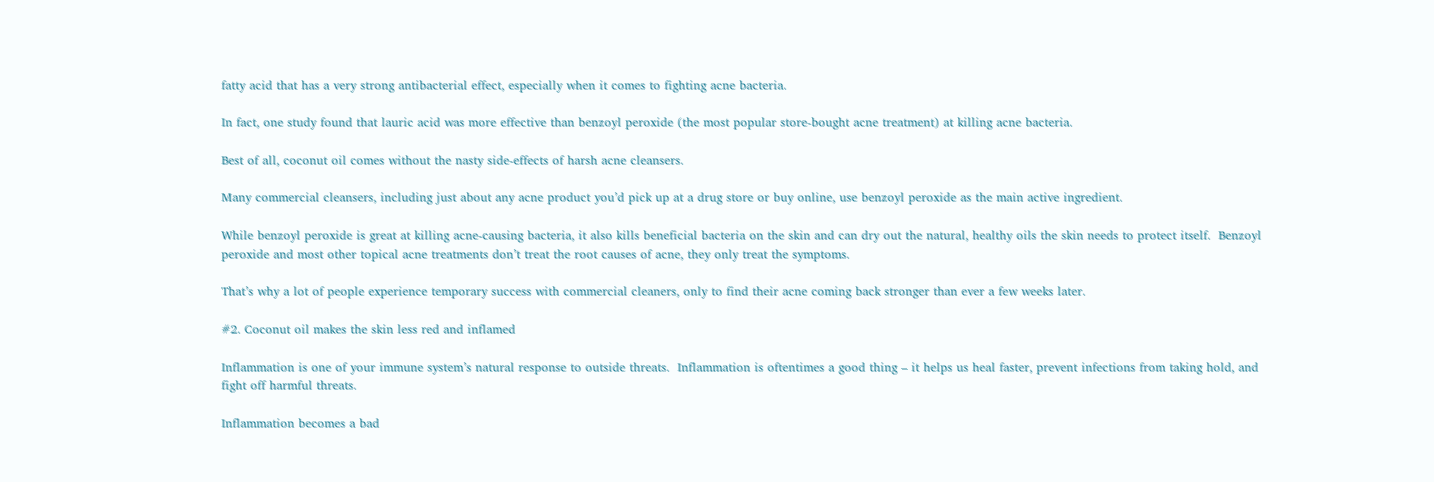fatty acid that has a very strong antibacterial effect, especially when it comes to fighting acne bacteria.

In fact, one study found that lauric acid was more effective than benzoyl peroxide (the most popular store-bought acne treatment) at killing acne bacteria.

Best of all, coconut oil comes without the nasty side-effects of harsh acne cleansers.

Many commercial cleansers, including just about any acne product you’d pick up at a drug store or buy online, use benzoyl peroxide as the main active ingredient.

While benzoyl peroxide is great at killing acne-causing bacteria, it also kills beneficial bacteria on the skin and can dry out the natural, healthy oils the skin needs to protect itself.  Benzoyl peroxide and most other topical acne treatments don’t treat the root causes of acne, they only treat the symptoms.

That’s why a lot of people experience temporary success with commercial cleaners, only to find their acne coming back stronger than ever a few weeks later.

#2. Coconut oil makes the skin less red and inflamed

Inflammation is one of your immune system’s natural response to outside threats.  Inflammation is oftentimes a good thing – it helps us heal faster, prevent infections from taking hold, and fight off harmful threats.

Inflammation becomes a bad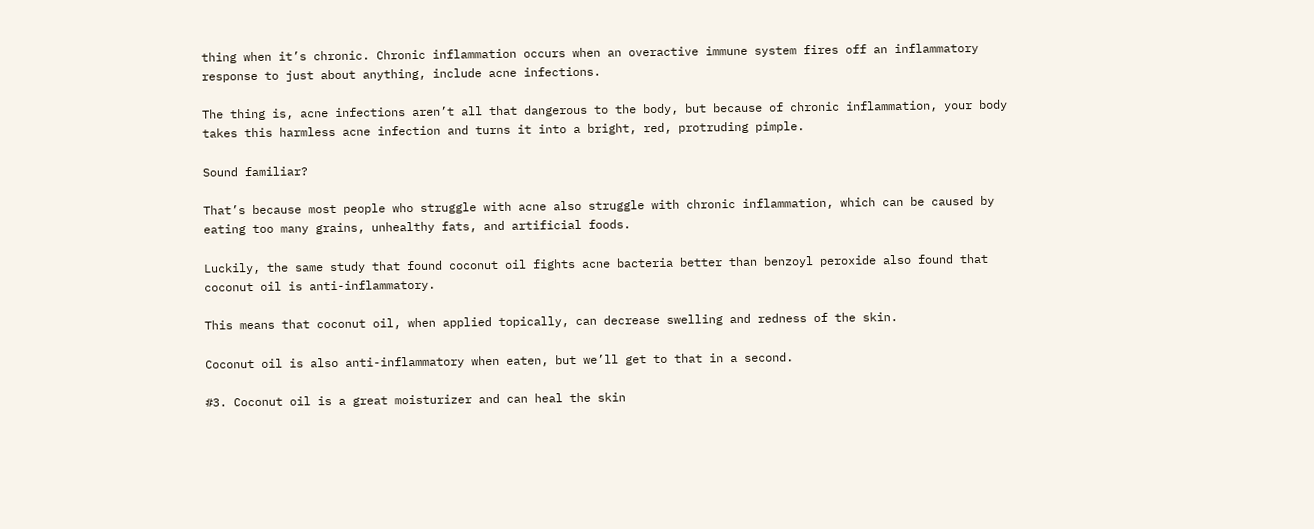thing when it’s chronic. Chronic inflammation occurs when an overactive immune system fires off an inflammatory response to just about anything, include acne infections.

The thing is, acne infections aren’t all that dangerous to the body, but because of chronic inflammation, your body takes this harmless acne infection and turns it into a bright, red, protruding pimple.

Sound familiar?

That’s because most people who struggle with acne also struggle with chronic inflammation, which can be caused by eating too many grains, unhealthy fats, and artificial foods.

Luckily, the same study that found coconut oil fights acne bacteria better than benzoyl peroxide also found that coconut oil is anti-inflammatory.

This means that coconut oil, when applied topically, can decrease swelling and redness of the skin.

Coconut oil is also anti-inflammatory when eaten, but we’ll get to that in a second.

#3. Coconut oil is a great moisturizer and can heal the skin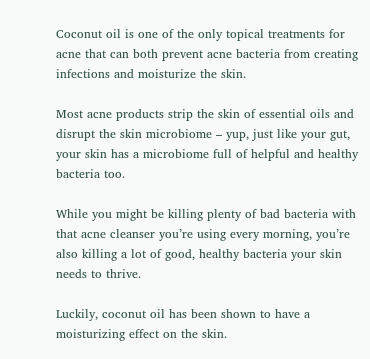Coconut oil is one of the only topical treatments for acne that can both prevent acne bacteria from creating infections and moisturize the skin.

Most acne products strip the skin of essential oils and disrupt the skin microbiome – yup, just like your gut, your skin has a microbiome full of helpful and healthy bacteria too.

While you might be killing plenty of bad bacteria with that acne cleanser you’re using every morning, you’re also killing a lot of good, healthy bacteria your skin needs to thrive.

Luckily, coconut oil has been shown to have a moisturizing effect on the skin.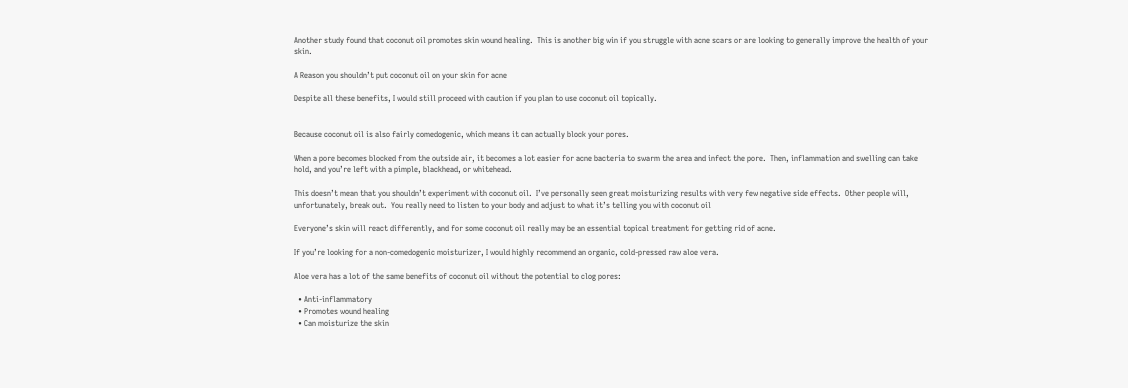Another study found that coconut oil promotes skin wound healing.  This is another big win if you struggle with acne scars or are looking to generally improve the health of your skin.

A Reason you shouldn’t put coconut oil on your skin for acne

Despite all these benefits, I would still proceed with caution if you plan to use coconut oil topically.


Because coconut oil is also fairly comedogenic, which means it can actually block your pores.

When a pore becomes blocked from the outside air, it becomes a lot easier for acne bacteria to swarm the area and infect the pore.  Then, inflammation and swelling can take hold, and you’re left with a pimple, blackhead, or whitehead.

This doesn’t mean that you shouldn’t experiment with coconut oil.  I’ve personally seen great moisturizing results with very few negative side effects.  Other people will, unfortunately, break out.  You really need to listen to your body and adjust to what it’s telling you with coconut oil

Everyone’s skin will react differently, and for some coconut oil really may be an essential topical treatment for getting rid of acne.

If you’re looking for a non-comedogenic moisturizer, I would highly recommend an organic, cold-pressed raw aloe vera.

Aloe vera has a lot of the same benefits of coconut oil without the potential to clog pores:

  • Anti-inflammatory
  • Promotes wound healing
  • Can moisturize the skin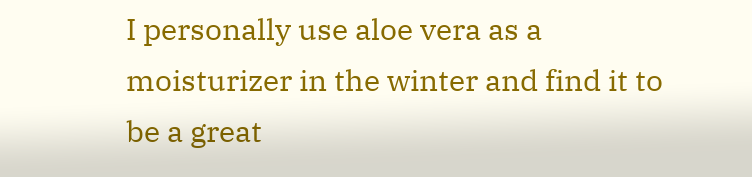I personally use aloe vera as a moisturizer in the winter and find it to be a great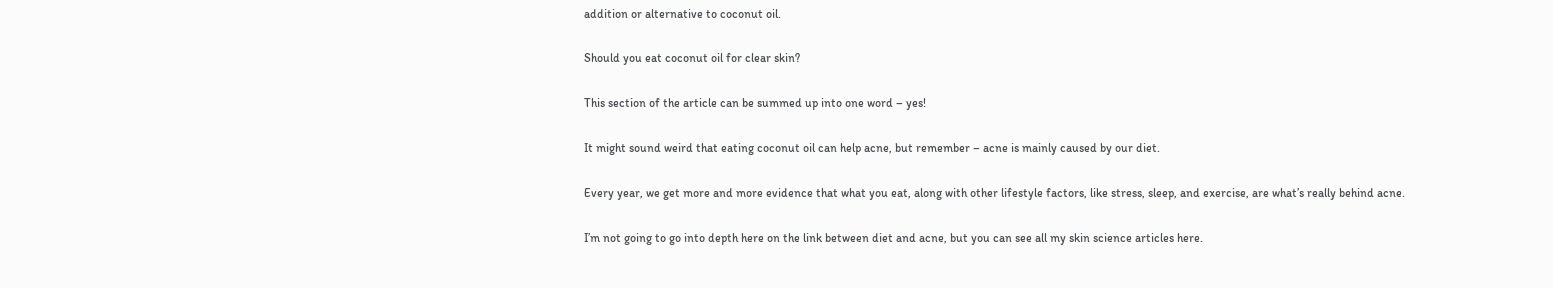addition or alternative to coconut oil.

Should you eat coconut oil for clear skin?

This section of the article can be summed up into one word – yes!

It might sound weird that eating coconut oil can help acne, but remember – acne is mainly caused by our diet.

Every year, we get more and more evidence that what you eat, along with other lifestyle factors, like stress, sleep, and exercise, are what’s really behind acne.

I’m not going to go into depth here on the link between diet and acne, but you can see all my skin science articles here.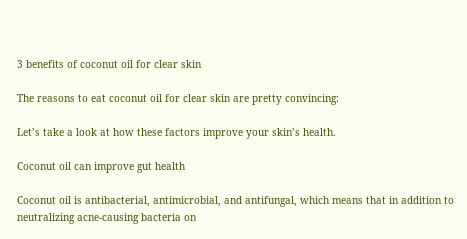3 benefits of coconut oil for clear skin

The reasons to eat coconut oil for clear skin are pretty convincing:

Let’s take a look at how these factors improve your skin’s health.

Coconut oil can improve gut health

Coconut oil is antibacterial, antimicrobial, and antifungal, which means that in addition to neutralizing acne-causing bacteria on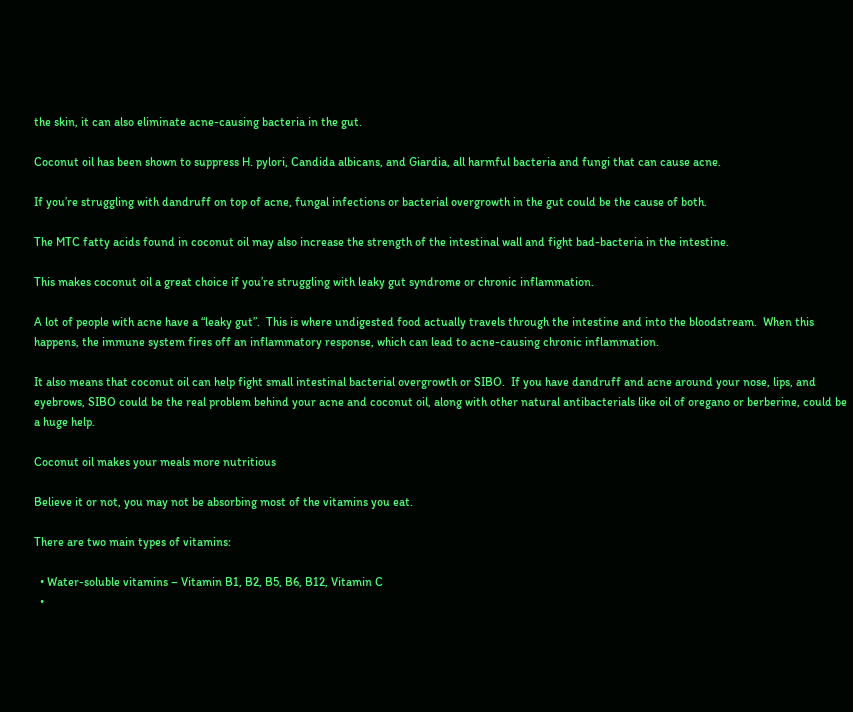the skin, it can also eliminate acne-causing bacteria in the gut.

Coconut oil has been shown to suppress H. pylori, Candida albicans, and Giardia, all harmful bacteria and fungi that can cause acne.

If you’re struggling with dandruff on top of acne, fungal infections or bacterial overgrowth in the gut could be the cause of both.

The MTC fatty acids found in coconut oil may also increase the strength of the intestinal wall and fight bad-bacteria in the intestine.

This makes coconut oil a great choice if you’re struggling with leaky gut syndrome or chronic inflammation.

A lot of people with acne have a “leaky gut”.  This is where undigested food actually travels through the intestine and into the bloodstream.  When this happens, the immune system fires off an inflammatory response, which can lead to acne-causing chronic inflammation.

It also means that coconut oil can help fight small intestinal bacterial overgrowth or SIBO.  If you have dandruff and acne around your nose, lips, and eyebrows, SIBO could be the real problem behind your acne and coconut oil, along with other natural antibacterials like oil of oregano or berberine, could be a huge help.

Coconut oil makes your meals more nutritious

Believe it or not, you may not be absorbing most of the vitamins you eat.

There are two main types of vitamins:

  • Water-soluble vitamins – Vitamin B1, B2, B5, B6, B12, Vitamin C
  •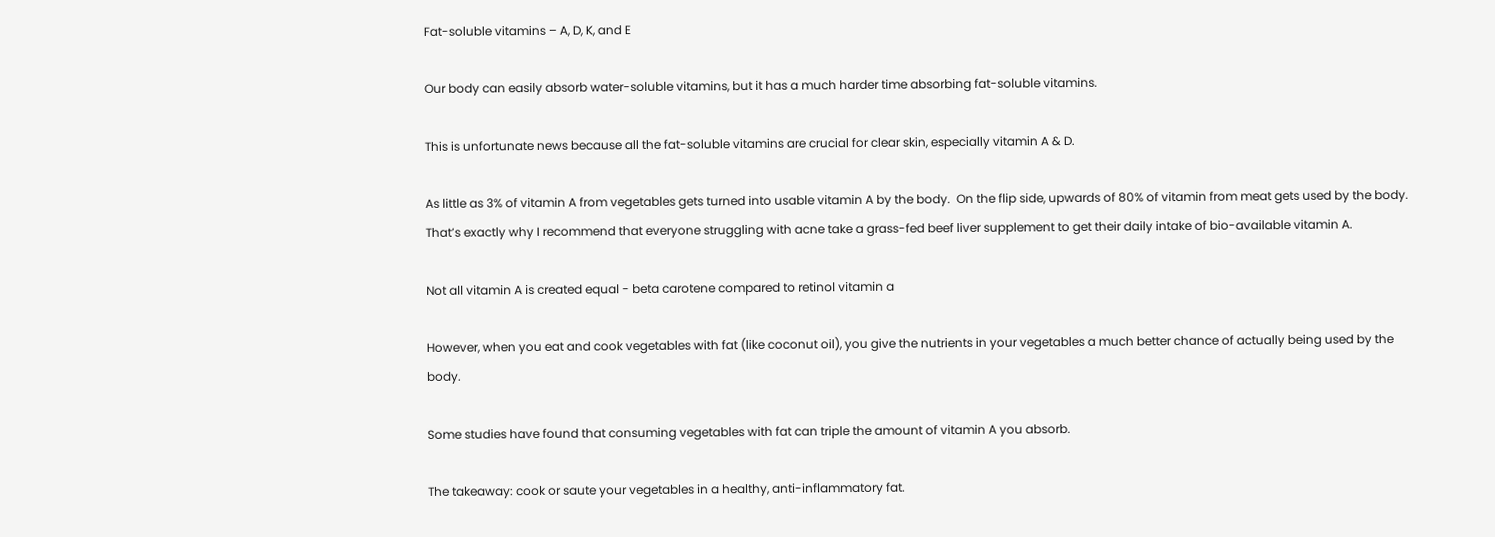Fat-soluble vitamins – A, D, K, and E

Our body can easily absorb water-soluble vitamins, but it has a much harder time absorbing fat-soluble vitamins.

This is unfortunate news because all the fat-soluble vitamins are crucial for clear skin, especially vitamin A & D.

As little as 3% of vitamin A from vegetables gets turned into usable vitamin A by the body.  On the flip side, upwards of 80% of vitamin from meat gets used by the body.  That’s exactly why I recommend that everyone struggling with acne take a grass-fed beef liver supplement to get their daily intake of bio-available vitamin A.

Not all vitamin A is created equal - beta carotene compared to retinol vitamin a

However, when you eat and cook vegetables with fat (like coconut oil), you give the nutrients in your vegetables a much better chance of actually being used by the body.

Some studies have found that consuming vegetables with fat can triple the amount of vitamin A you absorb.

The takeaway: cook or saute your vegetables in a healthy, anti-inflammatory fat.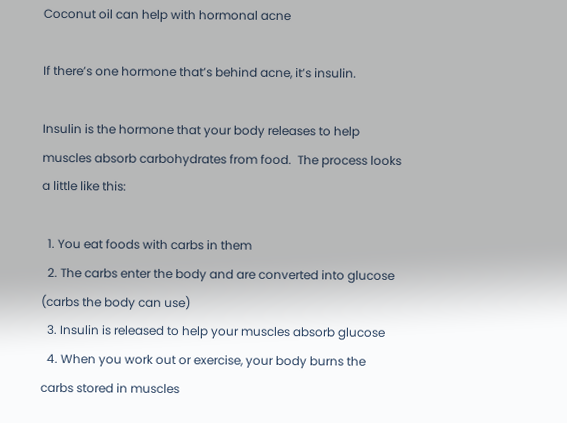Coconut oil can help with hormonal acne

If there’s one hormone that’s behind acne, it’s insulin.

Insulin is the hormone that your body releases to help muscles absorb carbohydrates from food.  The process looks a little like this:

  1. You eat foods with carbs in them
  2. The carbs enter the body and are converted into glucose (carbs the body can use)
  3. Insulin is released to help your muscles absorb glucose
  4. When you work out or exercise, your body burns the carbs stored in muscles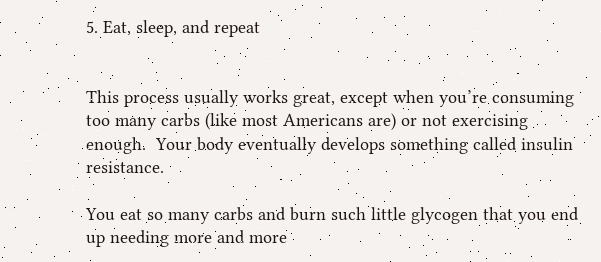5. Eat, sleep, and repeat


This process usually works great, except when you’re consuming too many carbs (like most Americans are) or not exercising enough.  Your body eventually develops something called insulin resistance.

You eat so many carbs and burn such little glycogen that you end up needing more and more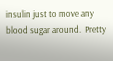insulin just to move any blood sugar around.  Pretty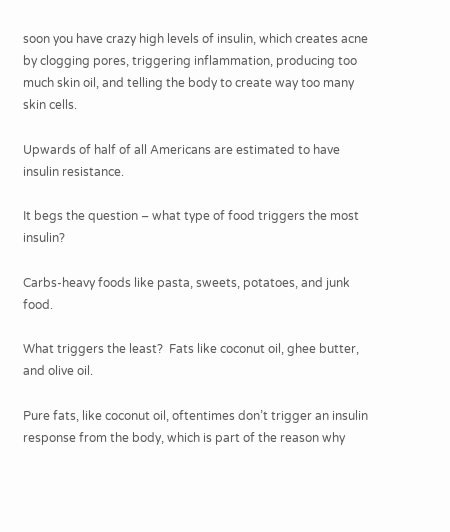soon you have crazy high levels of insulin, which creates acne by clogging pores, triggering inflammation, producing too much skin oil, and telling the body to create way too many skin cells.

Upwards of half of all Americans are estimated to have insulin resistance.

It begs the question – what type of food triggers the most insulin?

Carbs-heavy foods like pasta, sweets, potatoes, and junk food.

What triggers the least?  Fats like coconut oil, ghee butter, and olive oil.

Pure fats, like coconut oil, oftentimes don’t trigger an insulin response from the body, which is part of the reason why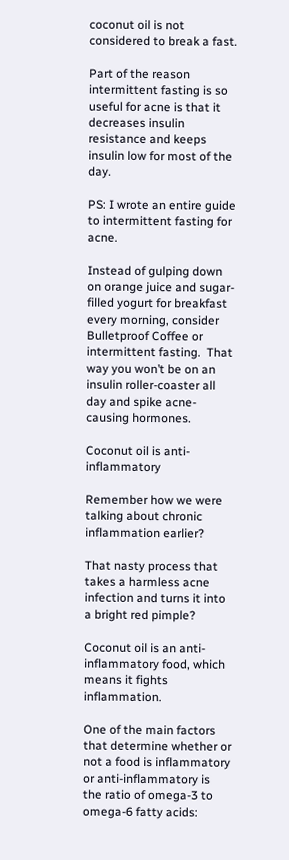coconut oil is not considered to break a fast.

Part of the reason intermittent fasting is so useful for acne is that it decreases insulin resistance and keeps insulin low for most of the day.

PS: I wrote an entire guide to intermittent fasting for acne.

Instead of gulping down on orange juice and sugar-filled yogurt for breakfast every morning, consider Bulletproof Coffee or intermittent fasting.  That way you won’t be on an insulin roller-coaster all day and spike acne-causing hormones.

Coconut oil is anti-inflammatory

Remember how we were talking about chronic inflammation earlier?

That nasty process that takes a harmless acne infection and turns it into a bright red pimple?

Coconut oil is an anti-inflammatory food, which means it fights inflammation.

One of the main factors that determine whether or not a food is inflammatory or anti-inflammatory is the ratio of omega-3 to omega-6 fatty acids: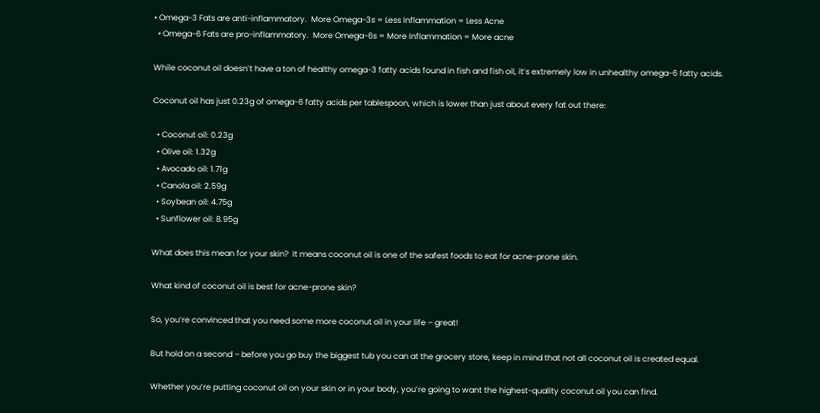• Omega-3 Fats are anti-inflammatory.  More Omega-3s = Less Inflammation = Less Acne
  • Omega-6 Fats are pro-inflammatory.  More Omega-6s = More Inflammation = More acne

While coconut oil doesn’t have a ton of healthy omega-3 fatty acids found in fish and fish oil, it’s extremely low in unhealthy omega-6 fatty acids.

Coconut oil has just 0.23g of omega-6 fatty acids per tablespoon, which is lower than just about every fat out there:

  • Coconut oil: 0.23g
  • Olive oil: 1.32g
  • Avocado oil: 1.71g
  • Canola oil: 2.59g
  • Soybean oil: 4.75g
  • Sunflower oil: 8.95g

What does this mean for your skin?  It means coconut oil is one of the safest foods to eat for acne-prone skin.

What kind of coconut oil is best for acne-prone skin?

So, you’re convinced that you need some more coconut oil in your life – great!

But hold on a second – before you go buy the biggest tub you can at the grocery store, keep in mind that not all coconut oil is created equal.

Whether you’re putting coconut oil on your skin or in your body, you’re going to want the highest-quality coconut oil you can find.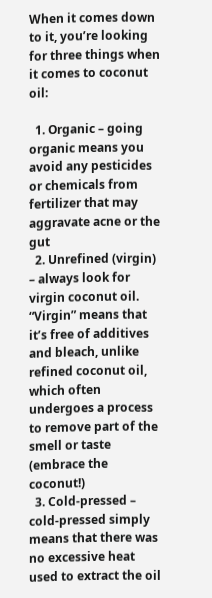When it comes down to it, you’re looking for three things when it comes to coconut oil:

  1. Organic – going organic means you avoid any pesticides or chemicals from fertilizer that may aggravate acne or the gut
  2. Unrefined (virgin) – always look for virgin coconut oil. “Virgin” means that it’s free of additives and bleach, unlike refined coconut oil, which often undergoes a process to remove part of the smell or taste (embrace the coconut!)
  3. Cold-pressed – cold-pressed simply means that there was no excessive heat used to extract the oil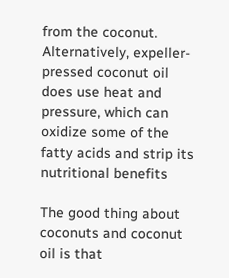from the coconut.  Alternatively, expeller-pressed coconut oil does use heat and pressure, which can oxidize some of the fatty acids and strip its nutritional benefits

The good thing about coconuts and coconut oil is that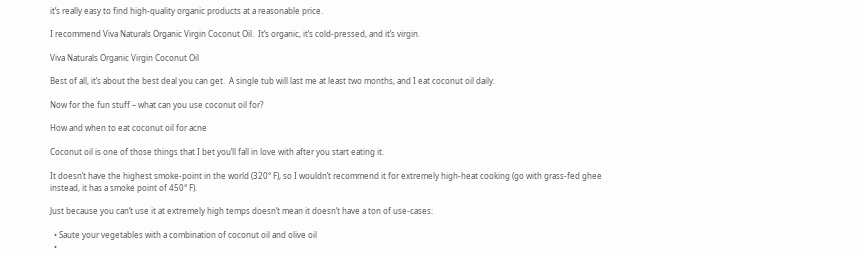it’s really easy to find high-quality organic products at a reasonable price.

I recommend Viva Naturals Organic Virgin Coconut Oil.  It’s organic, it’s cold-pressed, and it’s virgin.

Viva Naturals Organic Virgin Coconut Oil

Best of all, it’s about the best deal you can get.  A single tub will last me at least two months, and I eat coconut oil daily.

Now for the fun stuff – what can you use coconut oil for?

How and when to eat coconut oil for acne

Coconut oil is one of those things that I bet you’ll fall in love with after you start eating it.

It doesn’t have the highest smoke-point in the world (320° F), so I wouldn’t recommend it for extremely high-heat cooking (go with grass-fed ghee instead, it has a smoke point of 450° F).

Just because you can’t use it at extremely high temps doesn’t mean it doesn’t have a ton of use-cases:

  • Saute your vegetables with a combination of coconut oil and olive oil
  •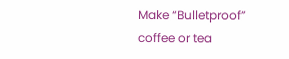Make “Bulletproof” coffee or tea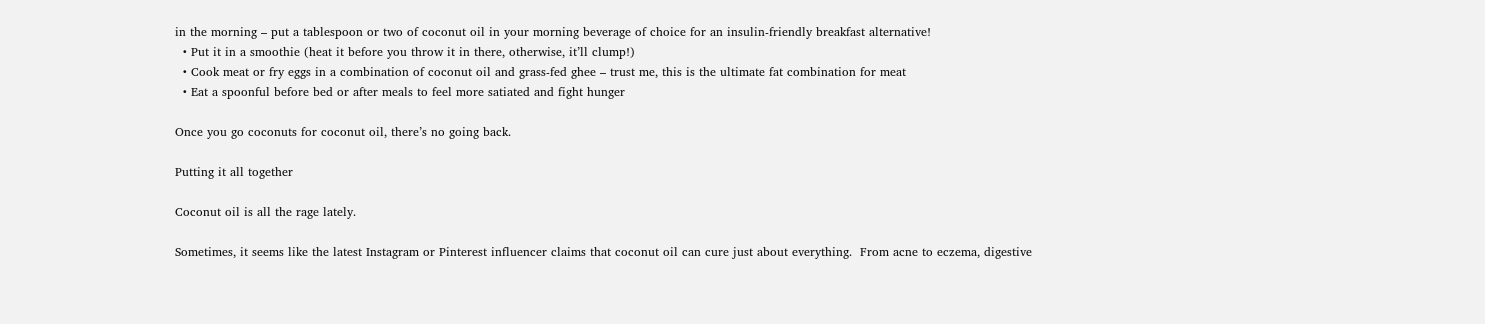in the morning – put a tablespoon or two of coconut oil in your morning beverage of choice for an insulin-friendly breakfast alternative!
  • Put it in a smoothie (heat it before you throw it in there, otherwise, it’ll clump!)
  • Cook meat or fry eggs in a combination of coconut oil and grass-fed ghee – trust me, this is the ultimate fat combination for meat
  • Eat a spoonful before bed or after meals to feel more satiated and fight hunger

Once you go coconuts for coconut oil, there’s no going back.

Putting it all together

Coconut oil is all the rage lately.

Sometimes, it seems like the latest Instagram or Pinterest influencer claims that coconut oil can cure just about everything.  From acne to eczema, digestive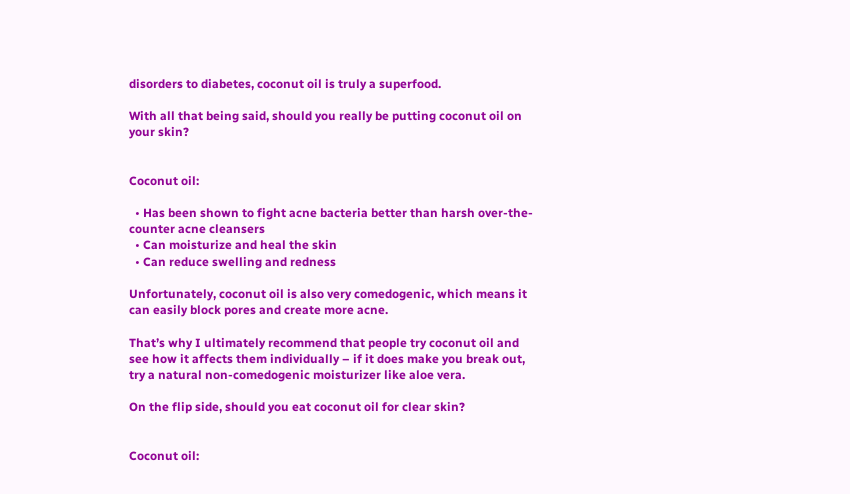disorders to diabetes, coconut oil is truly a superfood.

With all that being said, should you really be putting coconut oil on your skin?


Coconut oil:

  • Has been shown to fight acne bacteria better than harsh over-the-counter acne cleansers
  • Can moisturize and heal the skin
  • Can reduce swelling and redness

Unfortunately, coconut oil is also very comedogenic, which means it can easily block pores and create more acne.

That’s why I ultimately recommend that people try coconut oil and see how it affects them individually – if it does make you break out, try a natural non-comedogenic moisturizer like aloe vera.

On the flip side, should you eat coconut oil for clear skin?


Coconut oil: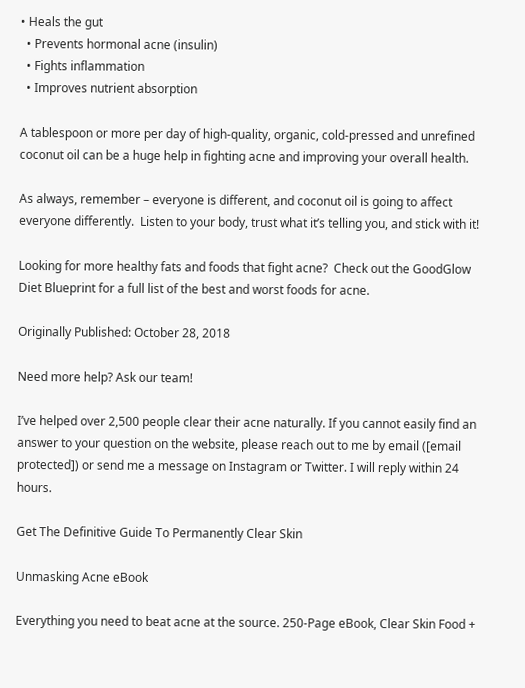• Heals the gut
  • Prevents hormonal acne (insulin)
  • Fights inflammation
  • Improves nutrient absorption

A tablespoon or more per day of high-quality, organic, cold-pressed and unrefined coconut oil can be a huge help in fighting acne and improving your overall health.

As always, remember – everyone is different, and coconut oil is going to affect everyone differently.  Listen to your body, trust what it’s telling you, and stick with it!

Looking for more healthy fats and foods that fight acne?  Check out the GoodGlow Diet Blueprint for a full list of the best and worst foods for acne.

Originally Published: October 28, 2018

Need more help? Ask our team!

I’ve helped over 2,500 people clear their acne naturally. If you cannot easily find an answer to your question on the website, please reach out to me by email ([email protected]) or send me a message on Instagram or Twitter. I will reply within 24 hours.

Get The Definitive Guide To Permanently Clear Skin

Unmasking Acne eBook

Everything you need to beat acne at the source. 250-Page eBook, Clear Skin Food +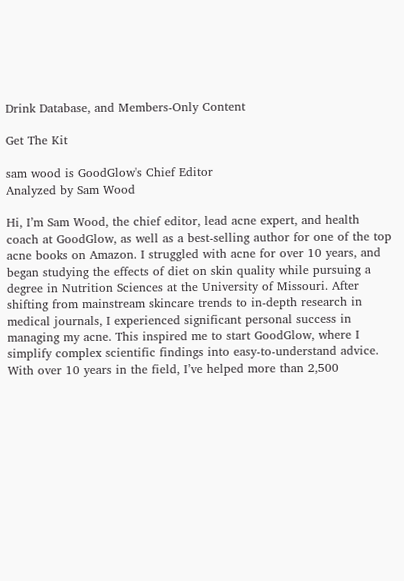Drink Database, and Members-Only Content

Get The Kit

sam wood is GoodGlow's Chief Editor
Analyzed by Sam Wood

Hi, I’m Sam Wood, the chief editor, lead acne expert, and health coach at GoodGlow, as well as a best-selling author for one of the top acne books on Amazon. I struggled with acne for over 10 years, and began studying the effects of diet on skin quality while pursuing a degree in Nutrition Sciences at the University of Missouri. After shifting from mainstream skincare trends to in-depth research in medical journals, I experienced significant personal success in managing my acne. This inspired me to start GoodGlow, where I simplify complex scientific findings into easy-to-understand advice. With over 10 years in the field, I’ve helped more than 2,500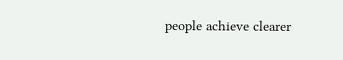people achieve clearer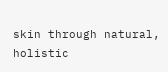skin through natural, holistic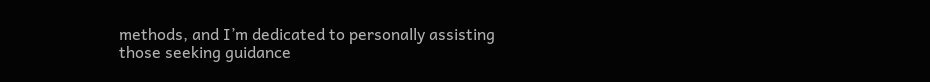methods, and I’m dedicated to personally assisting those seeking guidance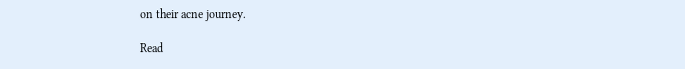on their acne journey.

Read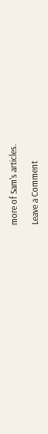more of Sam's articles.

Leave a Comment